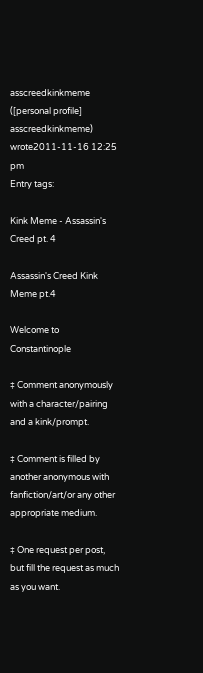asscreedkinkmeme ([personal profile] asscreedkinkmeme) wrote2011-11-16 12:25 pm
Entry tags:

Kink Meme - Assassin's Creed pt. 4

Assassin's Creed Kink Meme pt.4

Welcome to Constantinople

‡ Comment anonymously with a character/pairing and a kink/prompt.

‡ Comment is filled by another anonymous with fanfiction/art/or any other appropriate medium.

‡ One request per post, but fill the request as much as you want.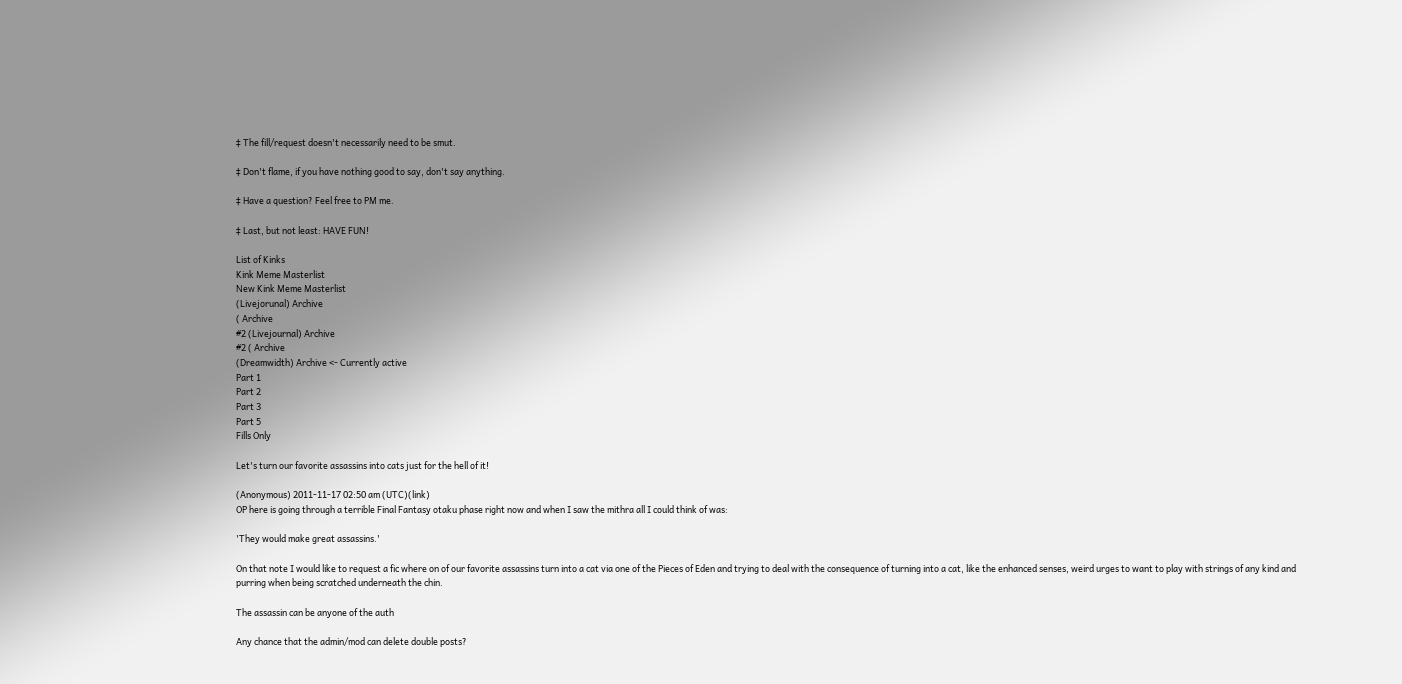‡ The fill/request doesn't necessarily need to be smut.

‡ Don't flame, if you have nothing good to say, don't say anything.

‡ Have a question? Feel free to PM me.

‡ Last, but not least: HAVE FUN!

List of Kinks
Kink Meme Masterlist
New Kink Meme Masterlist
(Livejorunal) Archive
( Archive
#2 (Livejournal) Archive
#2 ( Archive
(Dreamwidth) Archive <- Currently active
Part 1
Part 2
Part 3
Part 5
Fills Only

Let's turn our favorite assassins into cats just for the hell of it!

(Anonymous) 2011-11-17 02:50 am (UTC)(link)
OP here is going through a terrible Final Fantasy otaku phase right now and when I saw the mithra all I could think of was:

'They would make great assassins.'

On that note I would like to request a fic where on of our favorite assassins turn into a cat via one of the Pieces of Eden and trying to deal with the consequence of turning into a cat, like the enhanced senses, weird urges to want to play with strings of any kind and purring when being scratched underneath the chin.

The assassin can be anyone of the auth

Any chance that the admin/mod can delete double posts?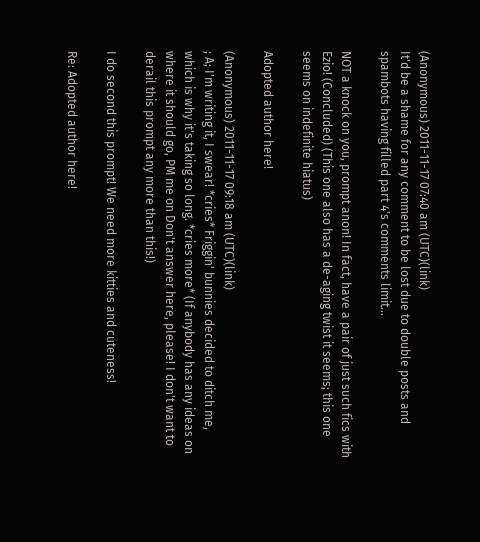(Anonymous) 2011-11-17 07:40 am (UTC)(link)
It'd be a shame for any comment to be lost due to double posts and spambots having filled part 4's comments limit...

NOT a knock on you, prompt anon! In fact, have a pair of just such fics with Ezio! (Concluded) (This one also has a de-aging twist it seems; this one seems on indefinite hiatus)

Adopted author here!

(Anonymous) 2011-11-17 09:18 am (UTC)(link)
; A; I'm writing it, I swear! *cries* Friggin' bunnies decided to ditch me, which is why it's taking so long. *cries more* (If anybody has any ideas on where it should go, PM me on Don't answer here, please! I don't want to derail this prompt any more than this!)

I do second this prompt! We need more kitties and cuteness!

Re: Adopted author here!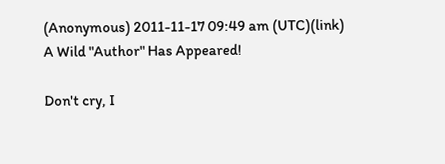(Anonymous) 2011-11-17 09:49 am (UTC)(link)
A Wild "Author" Has Appeared!

Don't cry, I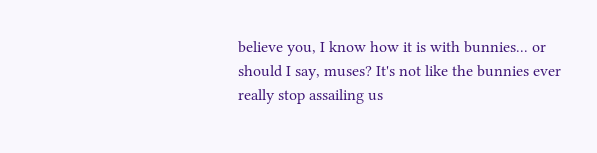believe you, I know how it is with bunnies... or should I say, muses? It's not like the bunnies ever really stop assailing us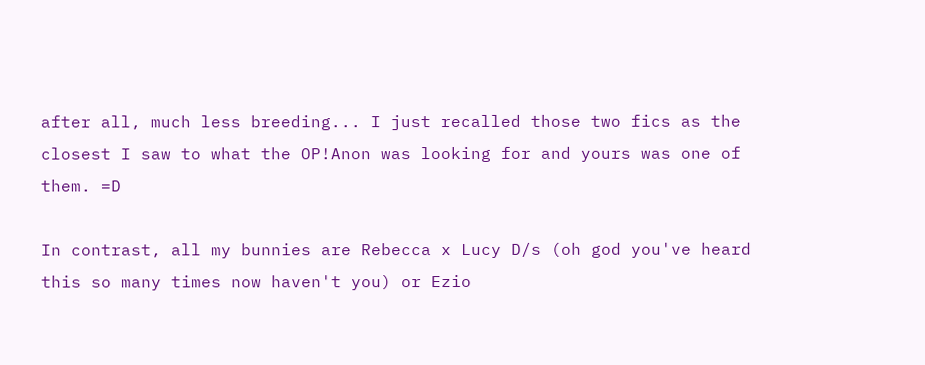after all, much less breeding... I just recalled those two fics as the closest I saw to what the OP!Anon was looking for and yours was one of them. =D

In contrast, all my bunnies are Rebecca x Lucy D/s (oh god you've heard this so many times now haven't you) or Ezio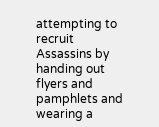attempting to recruit Assassins by handing out flyers and pamphlets and wearing a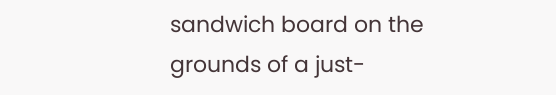sandwich board on the grounds of a just-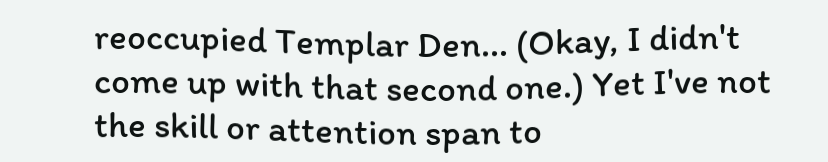reoccupied Templar Den... (Okay, I didn't come up with that second one.) Yet I've not the skill or attention span to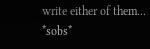write either of them... *sobs*